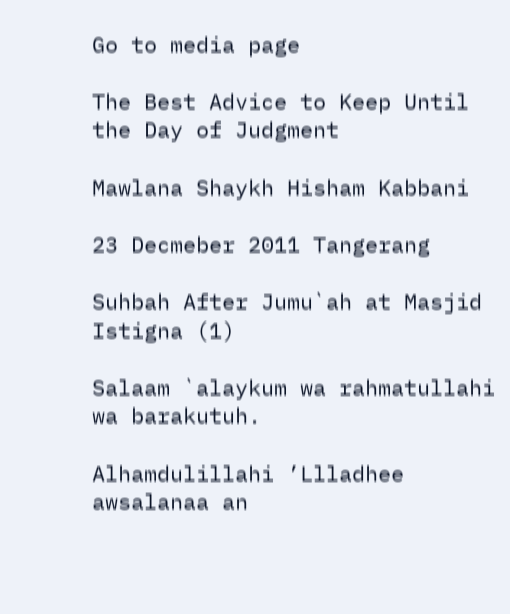Go to media page

The Best Advice to Keep Until the Day of Judgment

Mawlana Shaykh Hisham Kabbani

23 Decmeber 2011 Tangerang

Suhbah After Jumu`ah at Masjid Istigna (1)

Salaam `alaykum wa rahmatullahi wa barakutuh.

Alhamdulillahi ’Llladhee awsalanaa an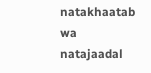natakhaatab wa natajaadal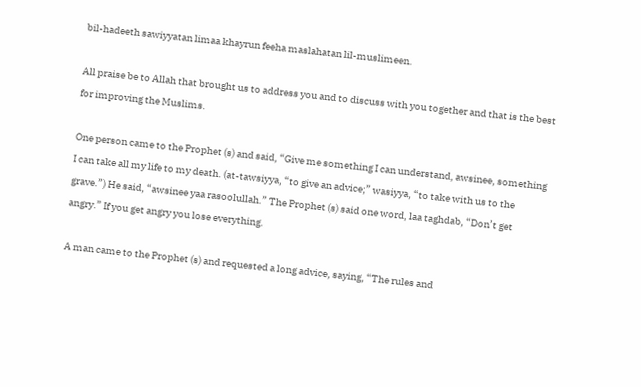bil-hadeeth sawiyyatan limaa khayrun feeha maslahatan lil-muslimeen.

All praise be to Allah that brought us to address you and to discuss with you together and that is the best for improving the Muslims.

One person came to the Prophet (s) and said, “Give me something I can understand, awsinee, something I can take all my life to my death. (at-tawsiyya, “to give an advice;” wasiyya, “to take with us to the grave.”) He said, “awsinee yaa rasoolullah.” The Prophet (s) said one word, laa taghdab, “Don’t get angry.” If you get angry you lose everything.

A man came to the Prophet (s) and requested a long advice, saying, “The rules and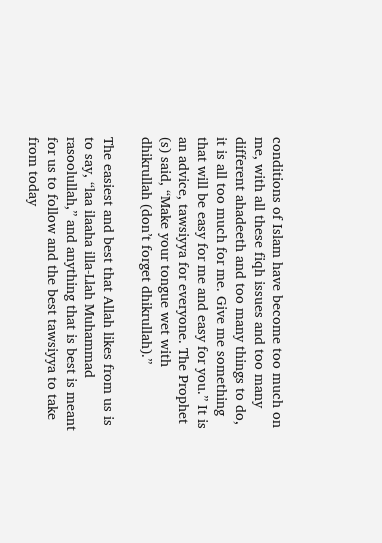conditions of Islam have become too much on me, with all these fiqh issues and too many different ahadeeth and too many things to do, it is all too much for me. Give me something that will be easy for me and easy for you.” It is an advice, tawsiyya for everyone. The Prophet (s) said, “Make your tongue wet with dhikrullah (don’t forget dhikrullah).”

The easiest and best that Allah likes from us is to say, “laa ilaaha illa-Llah Muhammad rasoolullah,” and anything that is best is meant for us to follow and the best tawsiyya to take from today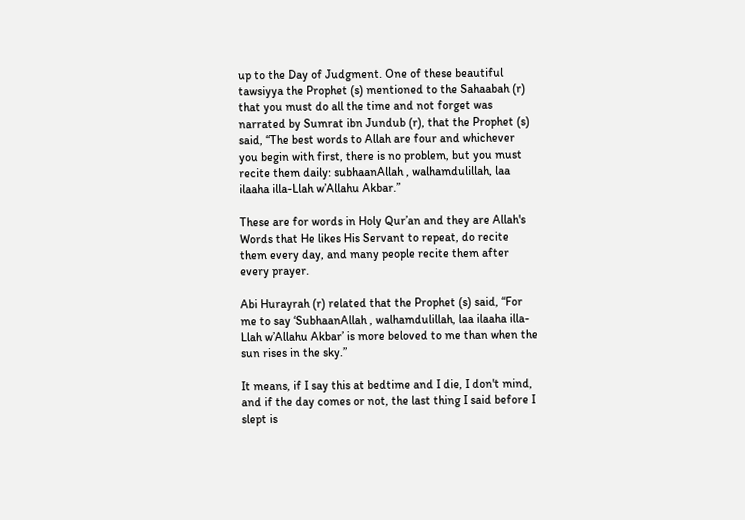up to the Day of Judgment. One of these beautiful tawsiyya the Prophet (s) mentioned to the Sahaabah (r) that you must do all the time and not forget was narrated by Sumrat ibn Jundub (r), that the Prophet (s) said, “The best words to Allah are four and whichever you begin with first, there is no problem, but you must recite them daily: subhaanAllah , walhamdulillah, laa ilaaha illa-Llah w’Allahu Akbar.”

These are for words in Holy Qur’an and they are Allah's Words that He likes His Servant to repeat, do recite them every day, and many people recite them after every prayer.

Abi Hurayrah (r) related that the Prophet (s) said, “For me to say ‘SubhaanAllah , walhamdulillah, laa ilaaha illa-Llah w’Allahu Akbar’ is more beloved to me than when the sun rises in the sky.”

It means, if I say this at bedtime and I die, I don't mind, and if the day comes or not, the last thing I said before I slept is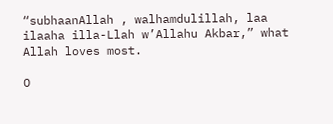“subhaanAllah , walhamdulillah, laa ilaaha illa-Llah w’Allahu Akbar,” what Allah loves most.

O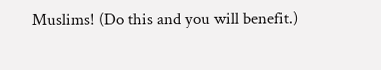Muslims! (Do this and you will benefit.)